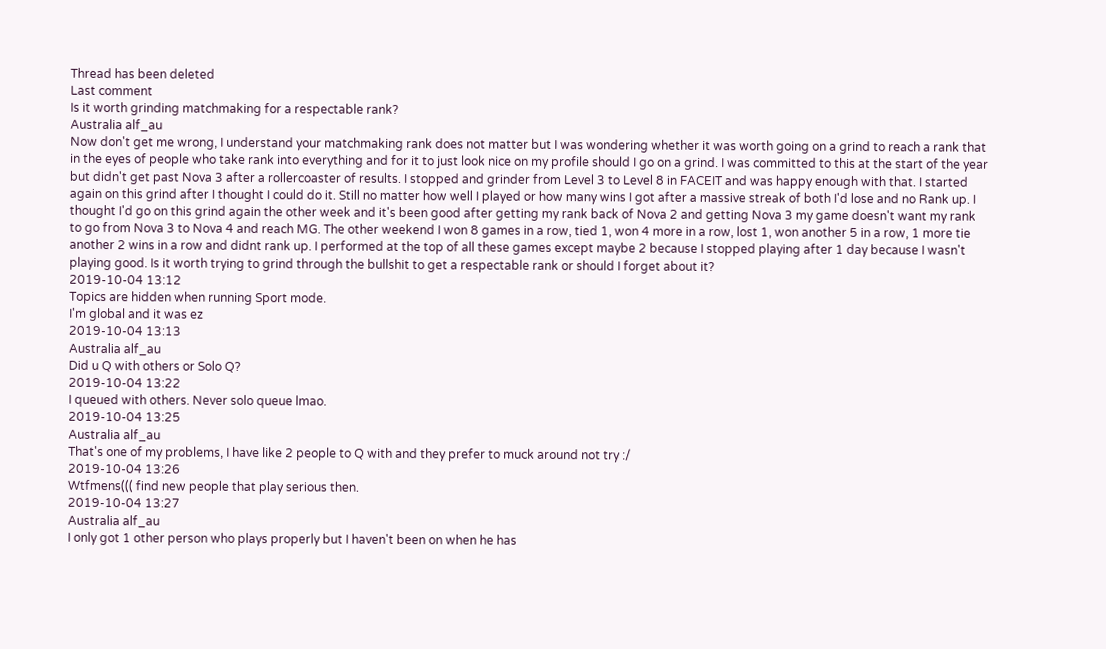Thread has been deleted
Last comment
Is it worth grinding matchmaking for a respectable rank?
Australia alf_au
Now don't get me wrong, I understand your matchmaking rank does not matter but I was wondering whether it was worth going on a grind to reach a rank that in the eyes of people who take rank into everything and for it to just look nice on my profile should I go on a grind. I was committed to this at the start of the year but didn't get past Nova 3 after a rollercoaster of results. I stopped and grinder from Level 3 to Level 8 in FACEIT and was happy enough with that. I started again on this grind after I thought I could do it. Still no matter how well I played or how many wins I got after a massive streak of both I'd lose and no Rank up. I thought I'd go on this grind again the other week and it's been good after getting my rank back of Nova 2 and getting Nova 3 my game doesn't want my rank to go from Nova 3 to Nova 4 and reach MG. The other weekend I won 8 games in a row, tied 1, won 4 more in a row, lost 1, won another 5 in a row, 1 more tie another 2 wins in a row and didnt rank up. I performed at the top of all these games except maybe 2 because I stopped playing after 1 day because I wasn't playing good. Is it worth trying to grind through the bullshit to get a respectable rank or should I forget about it?
2019-10-04 13:12
Topics are hidden when running Sport mode.
I'm global and it was ez
2019-10-04 13:13
Australia alf_au
Did u Q with others or Solo Q?
2019-10-04 13:22
I queued with others. Never solo queue lmao.
2019-10-04 13:25
Australia alf_au
That's one of my problems, I have like 2 people to Q with and they prefer to muck around not try :/
2019-10-04 13:26
Wtfmens((( find new people that play serious then.
2019-10-04 13:27
Australia alf_au
I only got 1 other person who plays properly but I haven't been on when he has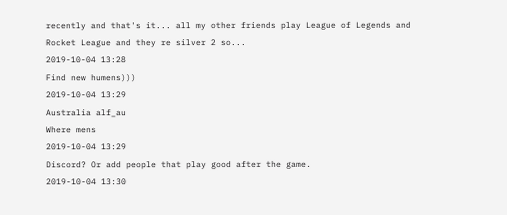recently and that's it... all my other friends play League of Legends and Rocket League and they re silver 2 so...
2019-10-04 13:28
Find new humens)))
2019-10-04 13:29
Australia alf_au
Where mens
2019-10-04 13:29
Discord? Or add people that play good after the game.
2019-10-04 13:30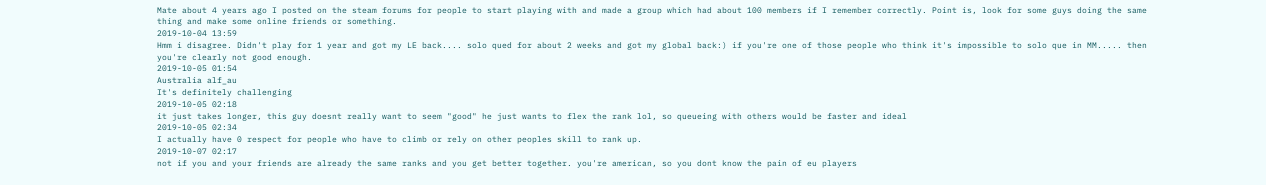Mate about 4 years ago I posted on the steam forums for people to start playing with and made a group which had about 100 members if I remember correctly. Point is, look for some guys doing the same thing and make some online friends or something.
2019-10-04 13:59
Hmm i disagree. Didn't play for 1 year and got my LE back.... solo qued for about 2 weeks and got my global back:) if you're one of those people who think it's impossible to solo que in MM..... then you're clearly not good enough.
2019-10-05 01:54
Australia alf_au
It's definitely challenging
2019-10-05 02:18
it just takes longer, this guy doesnt really want to seem "good" he just wants to flex the rank lol, so queueing with others would be faster and ideal
2019-10-05 02:34
I actually have 0 respect for people who have to climb or rely on other peoples skill to rank up.
2019-10-07 02:17
not if you and your friends are already the same ranks and you get better together. you're american, so you dont know the pain of eu players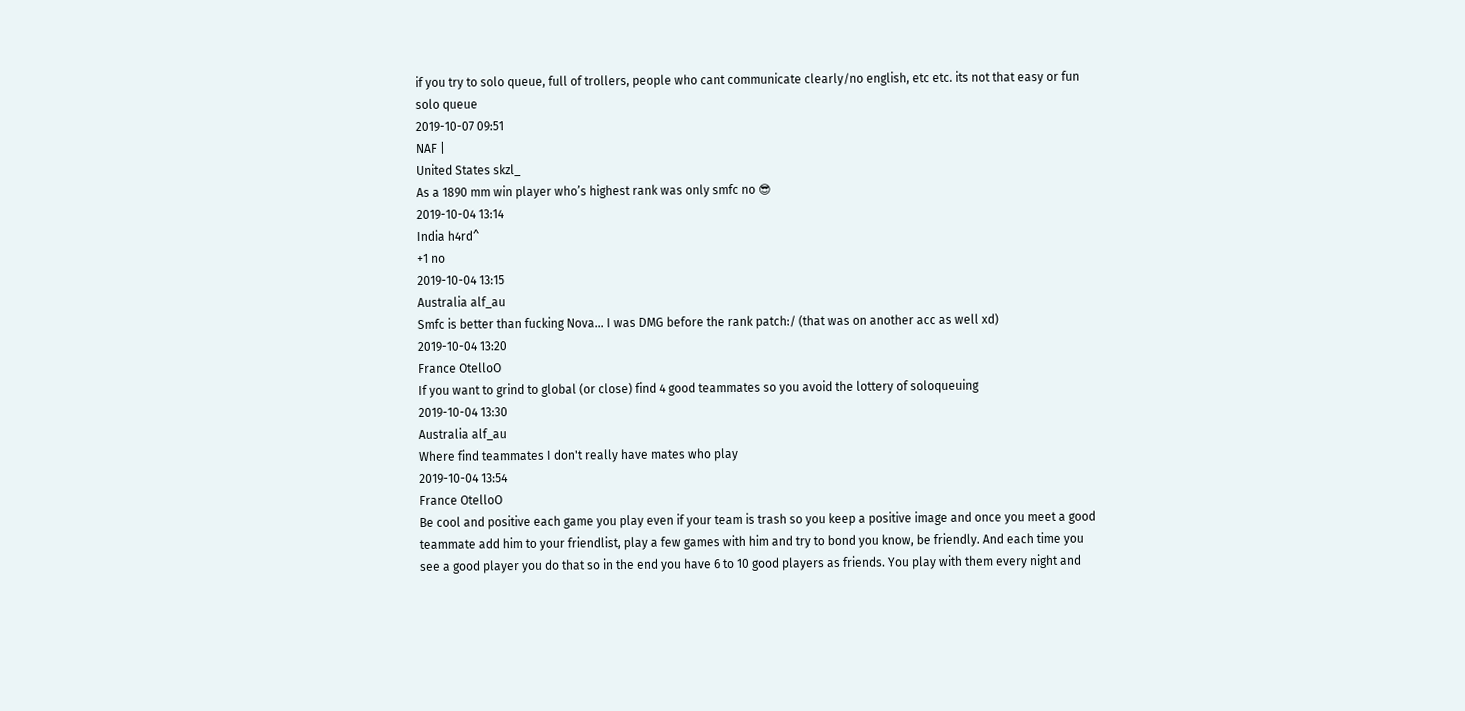if you try to solo queue, full of trollers, people who cant communicate clearly/no english, etc etc. its not that easy or fun solo queue
2019-10-07 09:51
NAF |
United States skzl_
As a 1890 mm win player who’s highest rank was only smfc no 😎
2019-10-04 13:14
India h4rd^
+1 no
2019-10-04 13:15
Australia alf_au
Smfc is better than fucking Nova... I was DMG before the rank patch:/ (that was on another acc as well xd)
2019-10-04 13:20
France OtelloO
If you want to grind to global (or close) find 4 good teammates so you avoid the lottery of soloqueuing
2019-10-04 13:30
Australia alf_au
Where find teammates I don't really have mates who play
2019-10-04 13:54
France OtelloO
Be cool and positive each game you play even if your team is trash so you keep a positive image and once you meet a good teammate add him to your friendlist, play a few games with him and try to bond you know, be friendly. And each time you see a good player you do that so in the end you have 6 to 10 good players as friends. You play with them every night and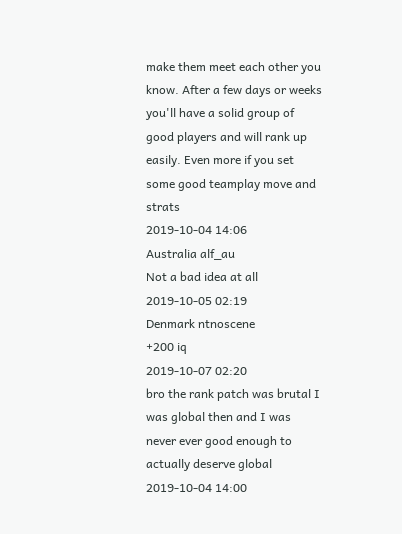make them meet each other you know. After a few days or weeks you'll have a solid group of good players and will rank up easily. Even more if you set some good teamplay move and strats
2019-10-04 14:06
Australia alf_au
Not a bad idea at all
2019-10-05 02:19
Denmark ntnoscene
+200 iq
2019-10-07 02:20
bro the rank patch was brutal I was global then and I was never ever good enough to actually deserve global
2019-10-04 14:00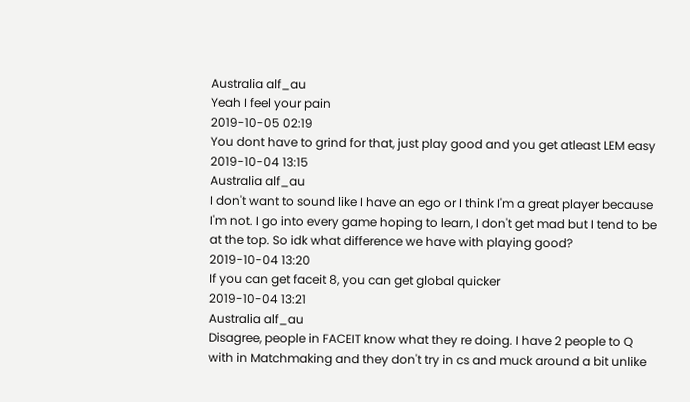Australia alf_au
Yeah I feel your pain
2019-10-05 02:19
You dont have to grind for that, just play good and you get atleast LEM easy
2019-10-04 13:15
Australia alf_au
I don't want to sound like I have an ego or I think I'm a great player because I'm not. I go into every game hoping to learn, I don't get mad but I tend to be at the top. So idk what difference we have with playing good?
2019-10-04 13:20
If you can get faceit 8, you can get global quicker
2019-10-04 13:21
Australia alf_au
Disagree, people in FACEIT know what they re doing. I have 2 people to Q with in Matchmaking and they don't try in cs and muck around a bit unlike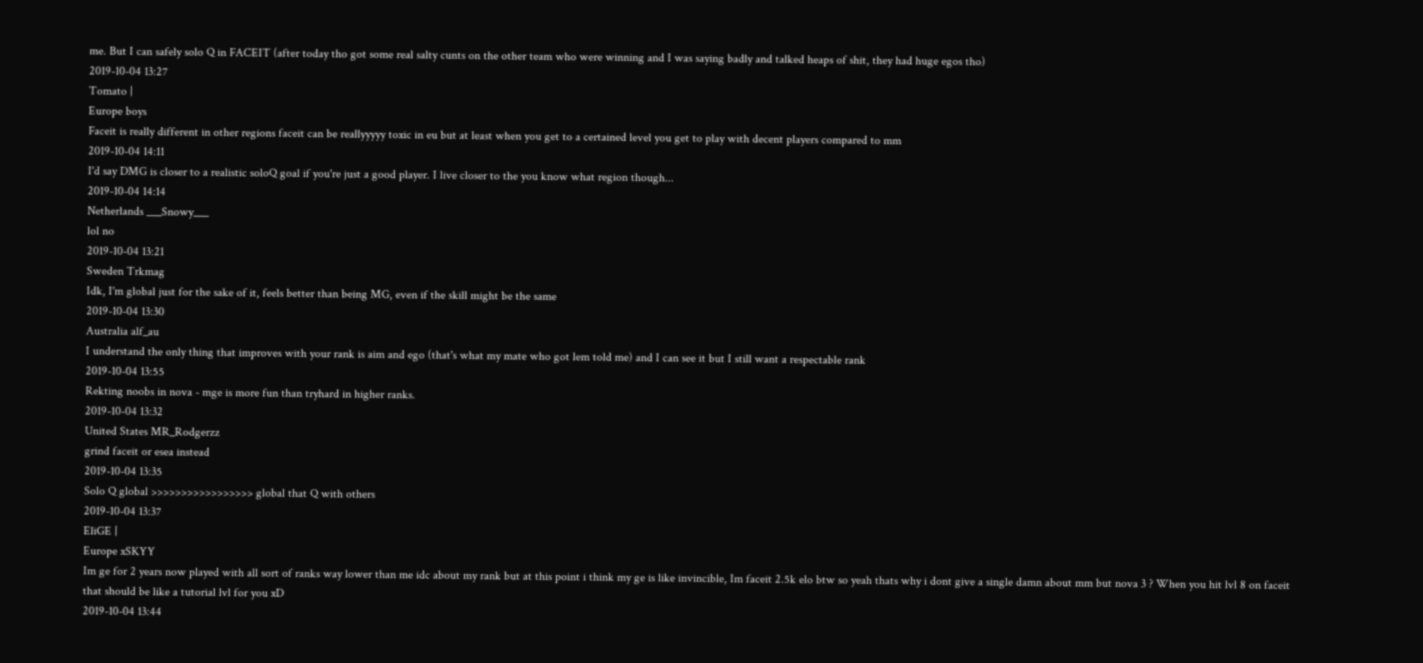me. But I can safely solo Q in FACEIT (after today tho got some real salty cunts on the other team who were winning and I was saying badly and talked heaps of shit, they had huge egos tho)
2019-10-04 13:27
Tomato |
Europe boys
Faceit is really different in other regions faceit can be reallyyyyy toxic in eu but at least when you get to a certained level you get to play with decent players compared to mm
2019-10-04 14:11
I'd say DMG is closer to a realistic soloQ goal if you're just a good player. I live closer to the you know what region though...
2019-10-04 14:14
Netherlands ___Snowy___
lol no
2019-10-04 13:21
Sweden Trkmag
Idk, I'm global just for the sake of it, feels better than being MG, even if the skill might be the same
2019-10-04 13:30
Australia alf_au
I understand the only thing that improves with your rank is aim and ego (that's what my mate who got lem told me) and I can see it but I still want a respectable rank
2019-10-04 13:55
Rekting noobs in nova - mge is more fun than tryhard in higher ranks.
2019-10-04 13:32
United States MR_Rodgerzz
grind faceit or esea instead
2019-10-04 13:35
Solo Q global >>>>>>>>>>>>>>>>> global that Q with others
2019-10-04 13:37
EliGE |
Europe xSKYY
Im ge for 2 years now played with all sort of ranks way lower than me idc about my rank but at this point i think my ge is like invincible, Im faceit 2.5k elo btw so yeah thats why i dont give a single damn about mm but nova 3 ? When you hit lvl 8 on faceit that should be like a tutorial lvl for you xD
2019-10-04 13:44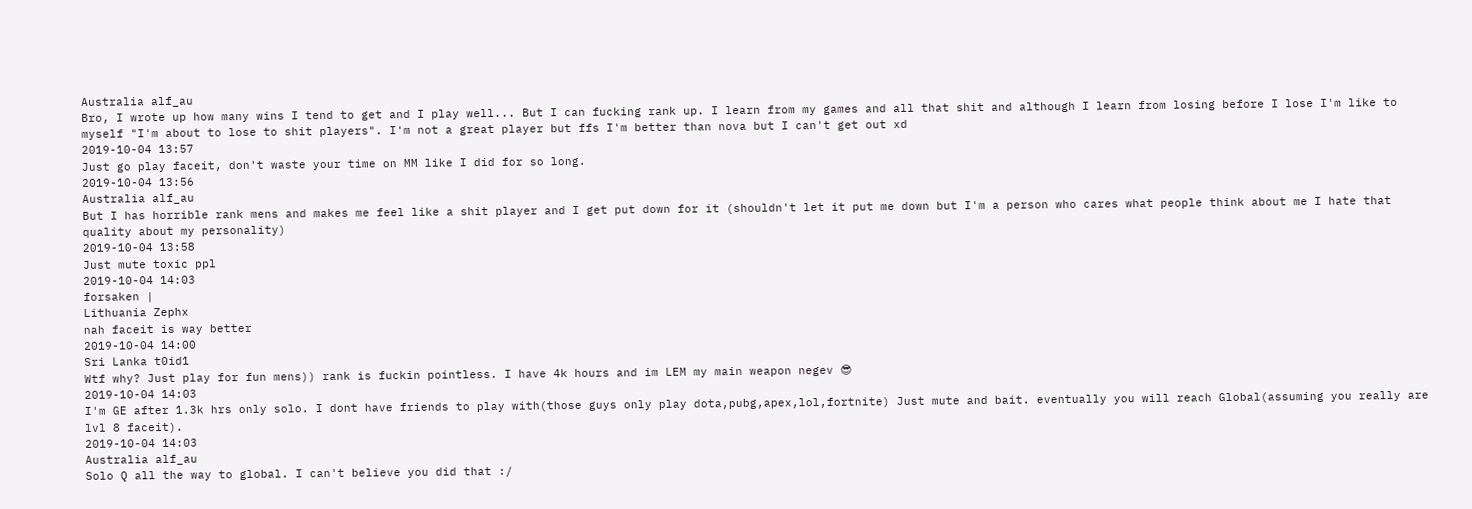Australia alf_au
Bro, I wrote up how many wins I tend to get and I play well... But I can fucking rank up. I learn from my games and all that shit and although I learn from losing before I lose I'm like to myself "I'm about to lose to shit players". I'm not a great player but ffs I'm better than nova but I can't get out xd
2019-10-04 13:57
Just go play faceit, don't waste your time on MM like I did for so long.
2019-10-04 13:56
Australia alf_au
But I has horrible rank mens and makes me feel like a shit player and I get put down for it (shouldn't let it put me down but I'm a person who cares what people think about me I hate that quality about my personality)
2019-10-04 13:58
Just mute toxic ppl
2019-10-04 14:03
forsaken |
Lithuania Zephx
nah faceit is way better
2019-10-04 14:00
Sri Lanka t0id1
Wtf why? Just play for fun mens)) rank is fuckin pointless. I have 4k hours and im LEM my main weapon negev 😎
2019-10-04 14:03
I'm GE after 1.3k hrs only solo. I dont have friends to play with(those guys only play dota,pubg,apex,lol,fortnite) Just mute and bait. eventually you will reach Global(assuming you really are lvl 8 faceit).
2019-10-04 14:03
Australia alf_au
Solo Q all the way to global. I can't believe you did that :/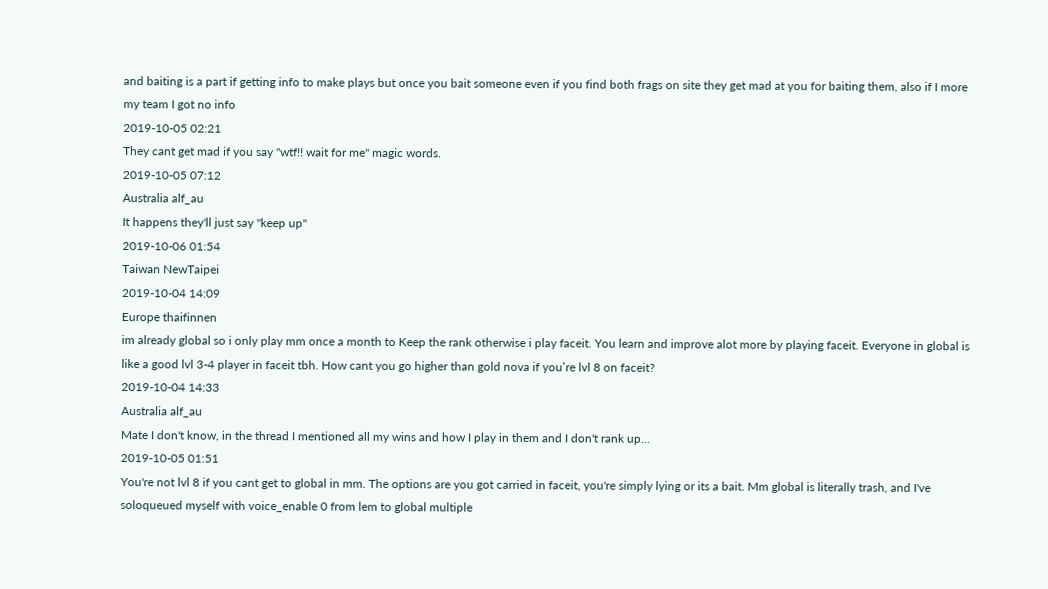and baiting is a part if getting info to make plays but once you bait someone even if you find both frags on site they get mad at you for baiting them, also if I more my team I got no info
2019-10-05 02:21
They cant get mad if you say "wtf!! wait for me" magic words.
2019-10-05 07:12
Australia alf_au
It happens they'll just say "keep up"
2019-10-06 01:54
Taiwan NewTaipei
2019-10-04 14:09
Europe thaifinnen
im already global so i only play mm once a month to Keep the rank otherwise i play faceit. You learn and improve alot more by playing faceit. Everyone in global is like a good lvl 3-4 player in faceit tbh. How cant you go higher than gold nova if you’re lvl 8 on faceit?
2019-10-04 14:33
Australia alf_au
Mate I don't know, in the thread I mentioned all my wins and how I play in them and I don't rank up...
2019-10-05 01:51
You're not lvl 8 if you cant get to global in mm. The options are you got carried in faceit, you're simply lying or its a bait. Mm global is literally trash, and I've soloqueued myself with voice_enable 0 from lem to global multiple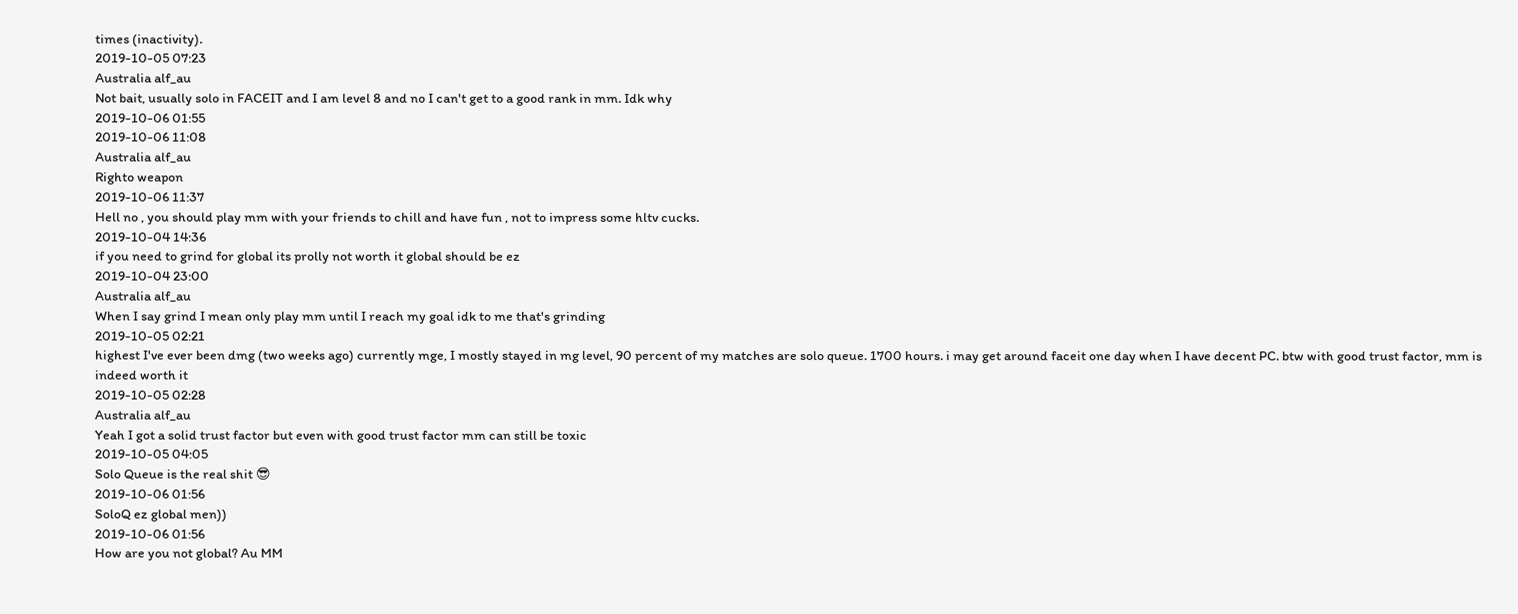times (inactivity).
2019-10-05 07:23
Australia alf_au
Not bait, usually solo in FACEIT and I am level 8 and no I can't get to a good rank in mm. Idk why
2019-10-06 01:55
2019-10-06 11:08
Australia alf_au
Righto weapon
2019-10-06 11:37
Hell no , you should play mm with your friends to chill and have fun , not to impress some hltv cucks.
2019-10-04 14:36
if you need to grind for global its prolly not worth it global should be ez
2019-10-04 23:00
Australia alf_au
When I say grind I mean only play mm until I reach my goal idk to me that's grinding
2019-10-05 02:21
highest I've ever been dmg (two weeks ago) currently mge, I mostly stayed in mg level, 90 percent of my matches are solo queue. 1700 hours. i may get around faceit one day when I have decent PC. btw with good trust factor, mm is indeed worth it
2019-10-05 02:28
Australia alf_au
Yeah I got a solid trust factor but even with good trust factor mm can still be toxic
2019-10-05 04:05
Solo Queue is the real shit 😎
2019-10-06 01:56
SoloQ ez global men))
2019-10-06 01:56
How are you not global? Au MM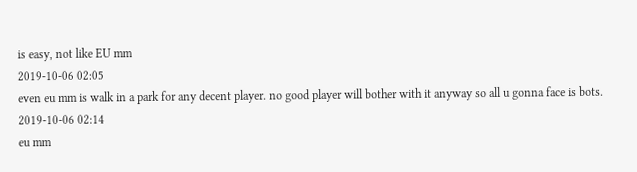is easy, not like EU mm
2019-10-06 02:05
even eu mm is walk in a park for any decent player. no good player will bother with it anyway so all u gonna face is bots.
2019-10-06 02:14
eu mm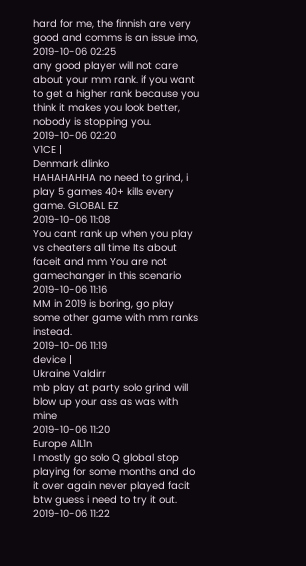hard for me, the finnish are very good and comms is an issue imo,
2019-10-06 02:25
any good player will not care about your mm rank. if you want to get a higher rank because you think it makes you look better, nobody is stopping you.
2019-10-06 02:20
V1CE |
Denmark dlinko
HAHAHAHHA no need to grind, i play 5 games 40+ kills every game. GLOBAL EZ
2019-10-06 11:08
You cant rank up when you play vs cheaters all time Its about faceit and mm You are not gamechanger in this scenario
2019-10-06 11:16
MM in 2019 is boring, go play some other game with mm ranks instead.
2019-10-06 11:19
device |
Ukraine Valdirr
mb play at party solo grind will blow up your ass as was with mine
2019-10-06 11:20
Europe AlL1n
I mostly go solo Q global stop playing for some months and do it over again never played facit btw guess i need to try it out.
2019-10-06 11:22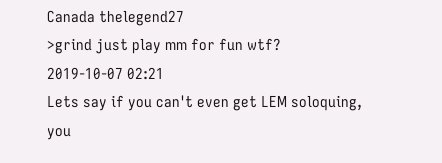Canada thelegend27
>grind just play mm for fun wtf?
2019-10-07 02:21
Lets say if you can't even get LEM soloquing, you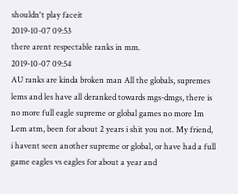shouldn't play faceit
2019-10-07 09:53
there arent respectable ranks in mm.
2019-10-07 09:54
AU ranks are kinda broken man All the globals, supremes lems and les have all deranked towards mgs-dmgs, there is no more full eagle supreme or global games no more Im Lem atm, been for about 2 years i shit you not. My friend, i havent seen another supreme or global, or have had a full game eagles vs eagles for about a year and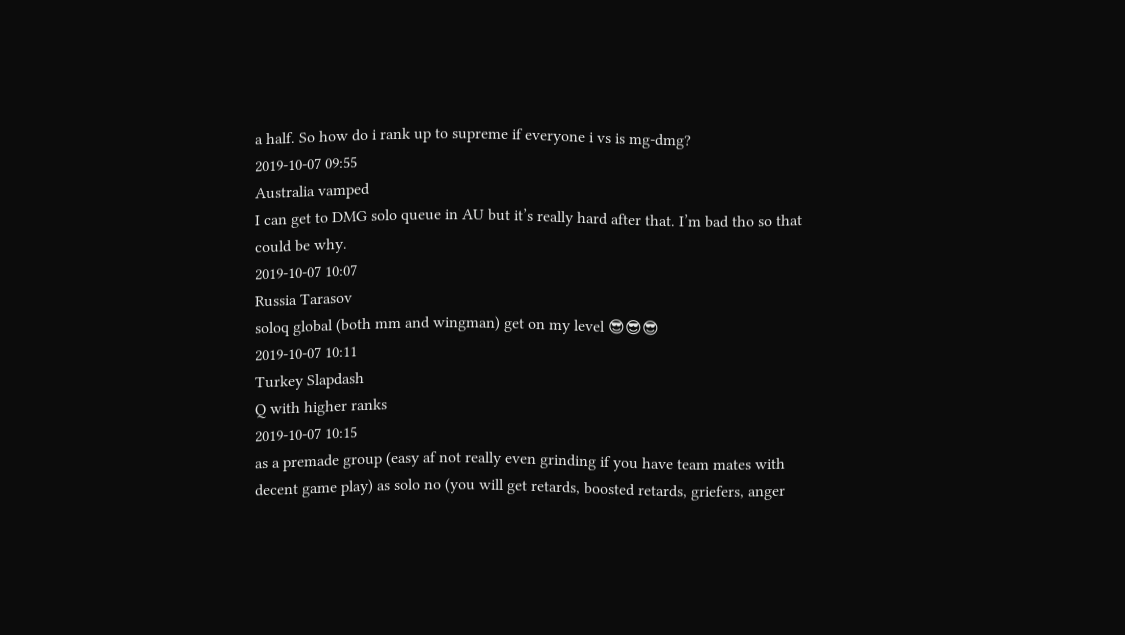a half. So how do i rank up to supreme if everyone i vs is mg-dmg?
2019-10-07 09:55
Australia vamped
I can get to DMG solo queue in AU but it’s really hard after that. I’m bad tho so that could be why.
2019-10-07 10:07
Russia Tarasov
soloq global (both mm and wingman) get on my level 😎😎😎
2019-10-07 10:11
Turkey Slapdash
Q with higher ranks
2019-10-07 10:15
as a premade group (easy af not really even grinding if you have team mates with decent game play) as solo no (you will get retards, boosted retards, griefers, anger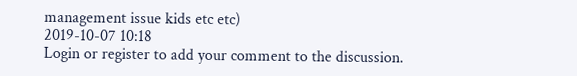management issue kids etc etc)
2019-10-07 10:18
Login or register to add your comment to the discussion.